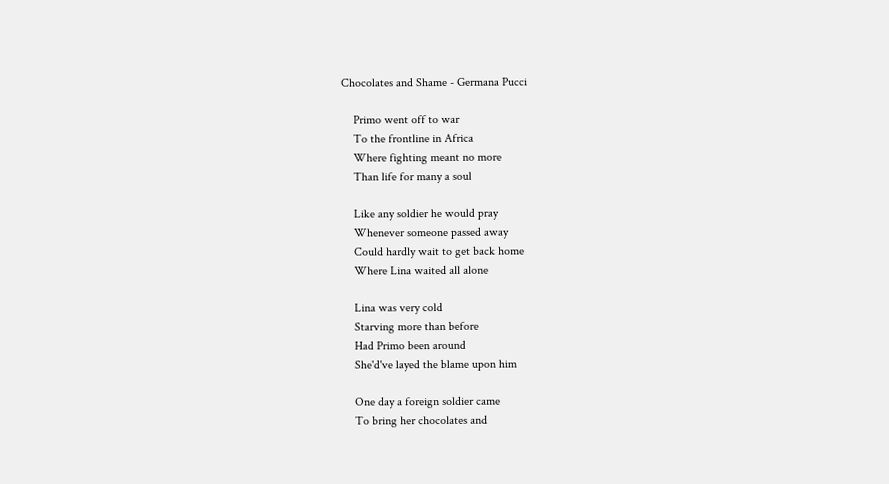Chocolates and Shame - Germana Pucci

    Primo went off to war
    To the frontline in Africa
    Where fighting meant no more
    Than life for many a soul

    Like any soldier he would pray
    Whenever someone passed away
    Could hardly wait to get back home
    Where Lina waited all alone

    Lina was very cold
    Starving more than before
    Had Primo been around
    She'd've layed the blame upon him

    One day a foreign soldier came
    To bring her chocolates and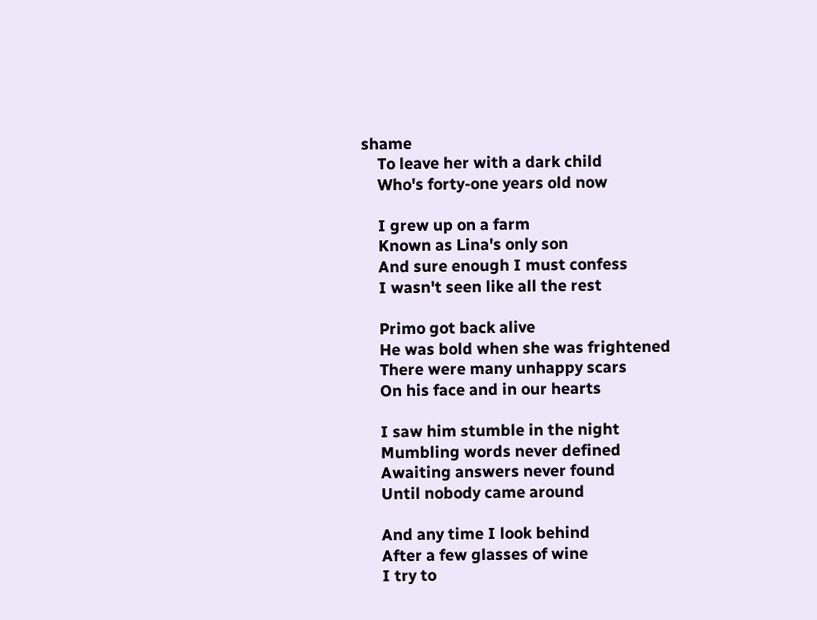shame
    To leave her with a dark child
    Who's forty-one years old now

    I grew up on a farm
    Known as Lina's only son
    And sure enough I must confess
    I wasn't seen like all the rest

    Primo got back alive
    He was bold when she was frightened
    There were many unhappy scars
    On his face and in our hearts

    I saw him stumble in the night
    Mumbling words never defined
    Awaiting answers never found
    Until nobody came around

    And any time I look behind
    After a few glasses of wine
    I try to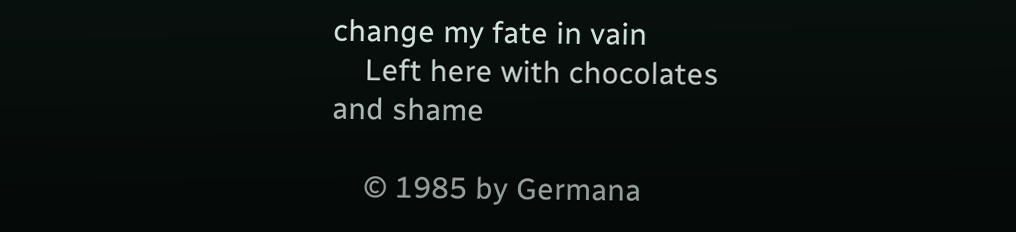change my fate in vain
    Left here with chocolates and shame

    © 1985 by Germana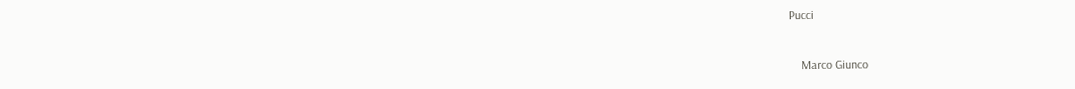Pucci


    Marco Giunco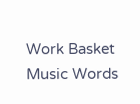Work Basket Music Words